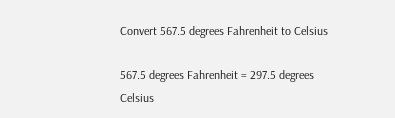Convert 567.5 degrees Fahrenheit to Celsius

567.5 degrees Fahrenheit = 297.5 degrees Celsius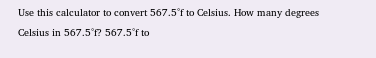Use this calculator to convert 567.5°f to Celsius. How many degrees Celsius in 567.5°f? 567.5°f to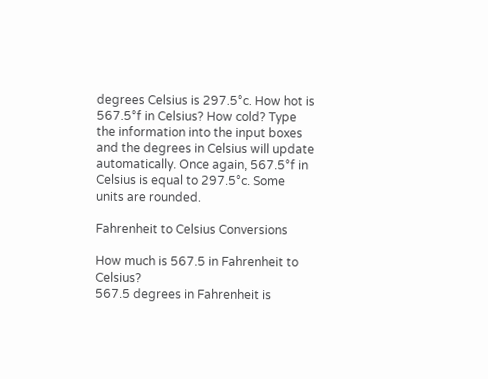degrees Celsius is 297.5°c. How hot is 567.5°f in Celsius? How cold? Type the information into the input boxes and the degrees in Celsius will update automatically. Once again, 567.5°f in Celsius is equal to 297.5°c. Some units are rounded.

Fahrenheit to Celsius Conversions

How much is 567.5 in Fahrenheit to Celsius?
567.5 degrees in Fahrenheit is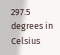297.5 degrees in Celsius